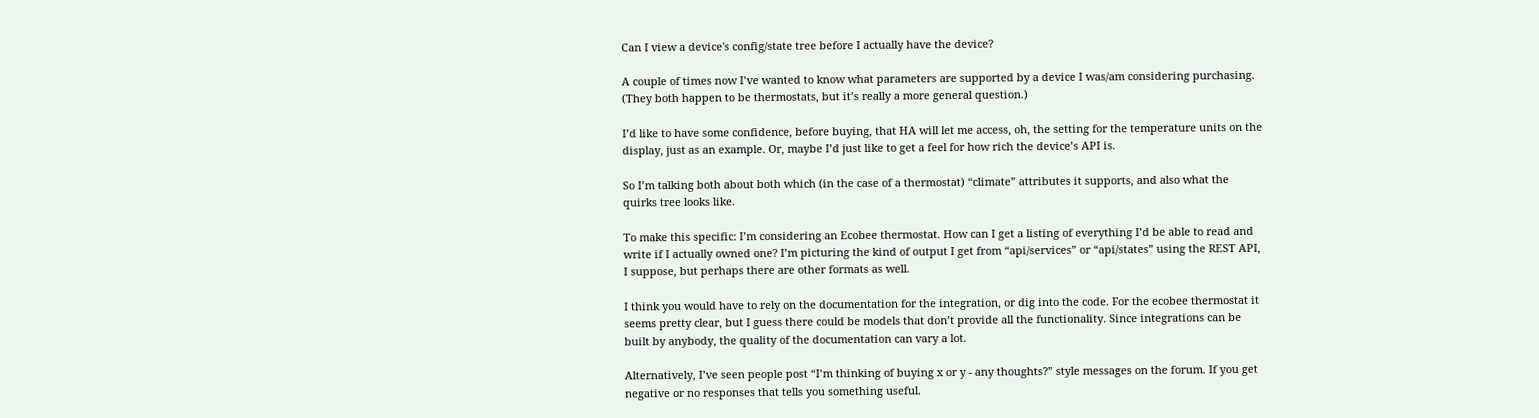Can I view a device's config/state tree before I actually have the device?

A couple of times now I’ve wanted to know what parameters are supported by a device I was/am considering purchasing. (They both happen to be thermostats, but it’s really a more general question.)

I’d like to have some confidence, before buying, that HA will let me access, oh, the setting for the temperature units on the display, just as an example. Or, maybe I’d just like to get a feel for how rich the device’s API is.

So I’m talking both about both which (in the case of a thermostat) “climate” attributes it supports, and also what the quirks tree looks like.

To make this specific: I’m considering an Ecobee thermostat. How can I get a listing of everything I’d be able to read and write if I actually owned one? I’m picturing the kind of output I get from “api/services” or “api/states” using the REST API, I suppose, but perhaps there are other formats as well.

I think you would have to rely on the documentation for the integration, or dig into the code. For the ecobee thermostat it seems pretty clear, but I guess there could be models that don’t provide all the functionality. Since integrations can be built by anybody, the quality of the documentation can vary a lot.

Alternatively, I’ve seen people post “I’m thinking of buying x or y - any thoughts?” style messages on the forum. If you get negative or no responses that tells you something useful.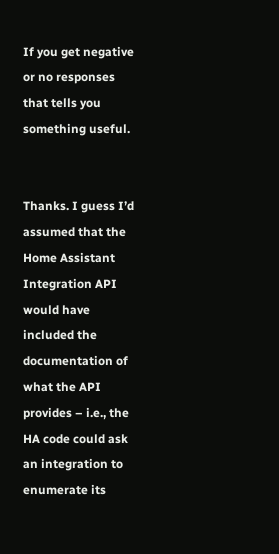If you get negative or no responses that tells you something useful.


Thanks. I guess I’d assumed that the Home Assistant Integration API would have included the documentation of what the API provides – i.e., the HA code could ask an integration to enumerate its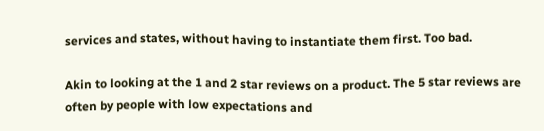services and states, without having to instantiate them first. Too bad.

Akin to looking at the 1 and 2 star reviews on a product. The 5 star reviews are often by people with low expectations and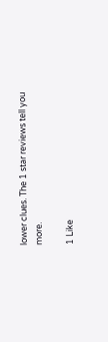lower clues. The 1 star reviews tell you more.

1 Like